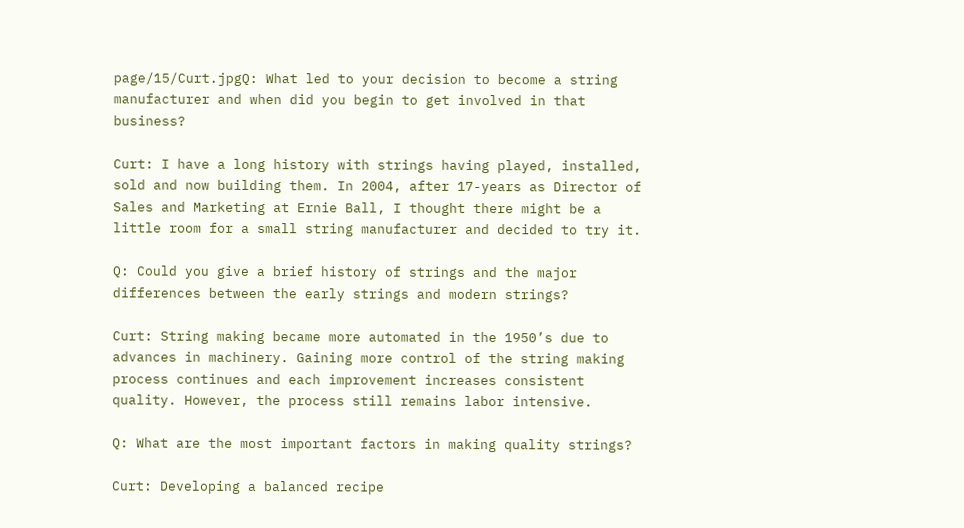page/15/Curt.jpgQ: What led to your decision to become a string manufacturer and when did you begin to get involved in that business?

Curt: I have a long history with strings having played, installed, sold and now building them. In 2004, after 17-years as Director of Sales and Marketing at Ernie Ball, I thought there might be a little room for a small string manufacturer and decided to try it.

Q: Could you give a brief history of strings and the major differences between the early strings and modern strings?

Curt: String making became more automated in the 1950’s due to advances in machinery. Gaining more control of the string making process continues and each improvement increases consistent quality. However, the process still remains labor intensive.

Q: What are the most important factors in making quality strings?

Curt: Developing a balanced recipe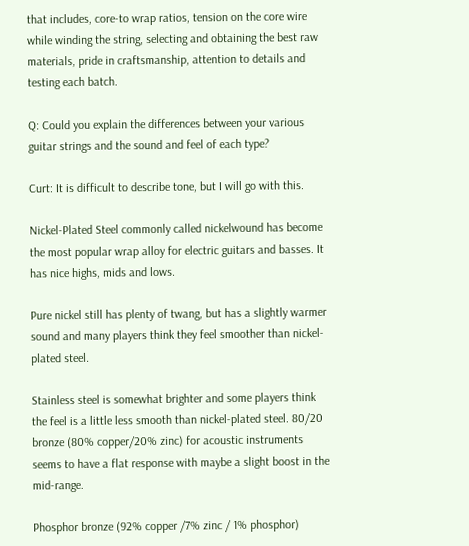that includes, core-to wrap ratios, tension on the core wire while winding the string, selecting and obtaining the best raw materials, pride in craftsmanship, attention to details and testing each batch.

Q: Could you explain the differences between your various guitar strings and the sound and feel of each type?

Curt: It is difficult to describe tone, but I will go with this.

Nickel-Plated Steel commonly called nickelwound has become the most popular wrap alloy for electric guitars and basses. It has nice highs, mids and lows.

Pure nickel still has plenty of twang, but has a slightly warmer sound and many players think they feel smoother than nickel-plated steel.

Stainless steel is somewhat brighter and some players think the feel is a little less smooth than nickel-plated steel. 80/20 bronze (80% copper/20% zinc) for acoustic instruments seems to have a flat response with maybe a slight boost in the mid-range.

Phosphor bronze (92% copper /7% zinc / 1% phosphor)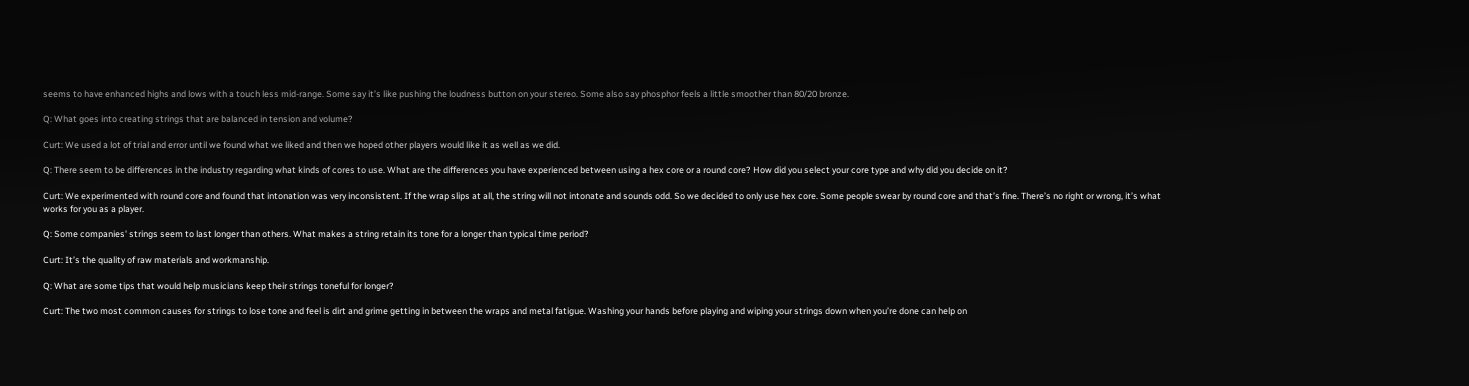seems to have enhanced highs and lows with a touch less mid-range. Some say it’s like pushing the loudness button on your stereo. Some also say phosphor feels a little smoother than 80/20 bronze.

Q: What goes into creating strings that are balanced in tension and volume?

Curt: We used a lot of trial and error until we found what we liked and then we hoped other players would like it as well as we did.

Q: There seem to be differences in the industry regarding what kinds of cores to use. What are the differences you have experienced between using a hex core or a round core? How did you select your core type and why did you decide on it?

Curt: We experimented with round core and found that intonation was very inconsistent. If the wrap slips at all, the string will not intonate and sounds odd. So we decided to only use hex core. Some people swear by round core and that’s fine. There’s no right or wrong, it’s what works for you as a player.

Q: Some companies' strings seem to last longer than others. What makes a string retain its tone for a longer than typical time period?

Curt: It’s the quality of raw materials and workmanship.

Q: What are some tips that would help musicians keep their strings toneful for longer?

Curt: The two most common causes for strings to lose tone and feel is dirt and grime getting in between the wraps and metal fatigue. Washing your hands before playing and wiping your strings down when you’re done can help on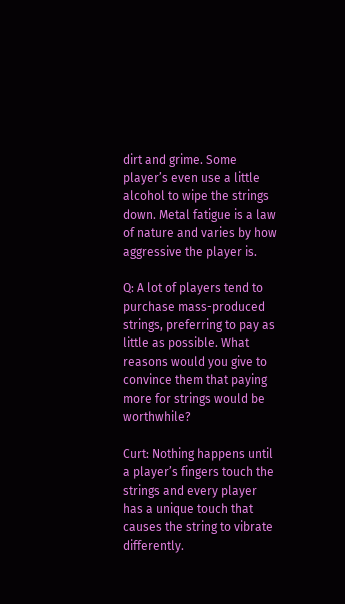dirt and grime. Some player’s even use a little alcohol to wipe the strings down. Metal fatigue is a law of nature and varies by how aggressive the player is.

Q: A lot of players tend to purchase mass-produced strings, preferring to pay as little as possible. What reasons would you give to convince them that paying more for strings would be worthwhile?

Curt: Nothing happens until a player’s fingers touch the strings and every player has a unique touch that causes the string to vibrate differently.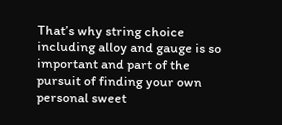That’s why string choice including alloy and gauge is so important and part of the pursuit of finding your own personal sweet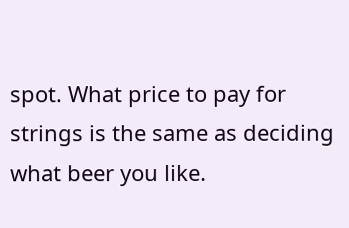spot. What price to pay for strings is the same as deciding what beer you like.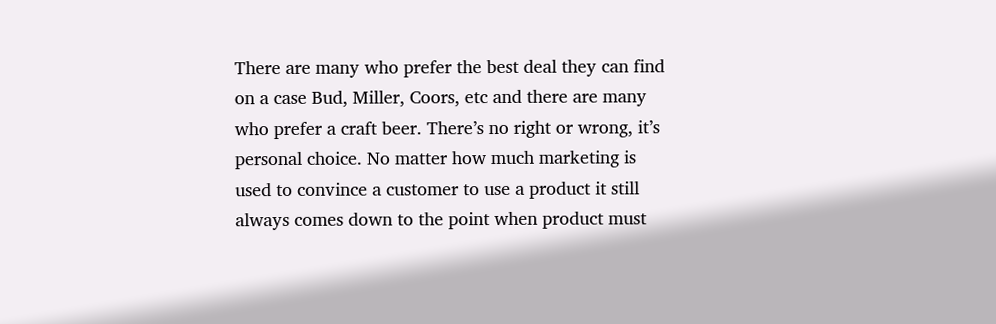There are many who prefer the best deal they can find on a case Bud, Miller, Coors, etc and there are many who prefer a craft beer. There’s no right or wrong, it’s personal choice. No matter how much marketing is used to convince a customer to use a product it still always comes down to the point when product must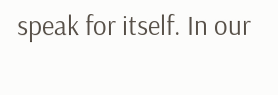speak for itself. In our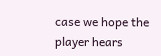case we hope the player hears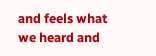and feels what we heard and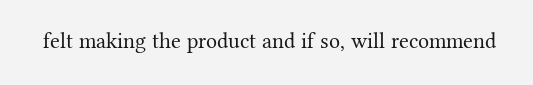felt making the product and if so, will recommend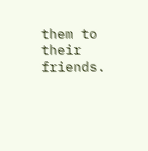them to their friends.